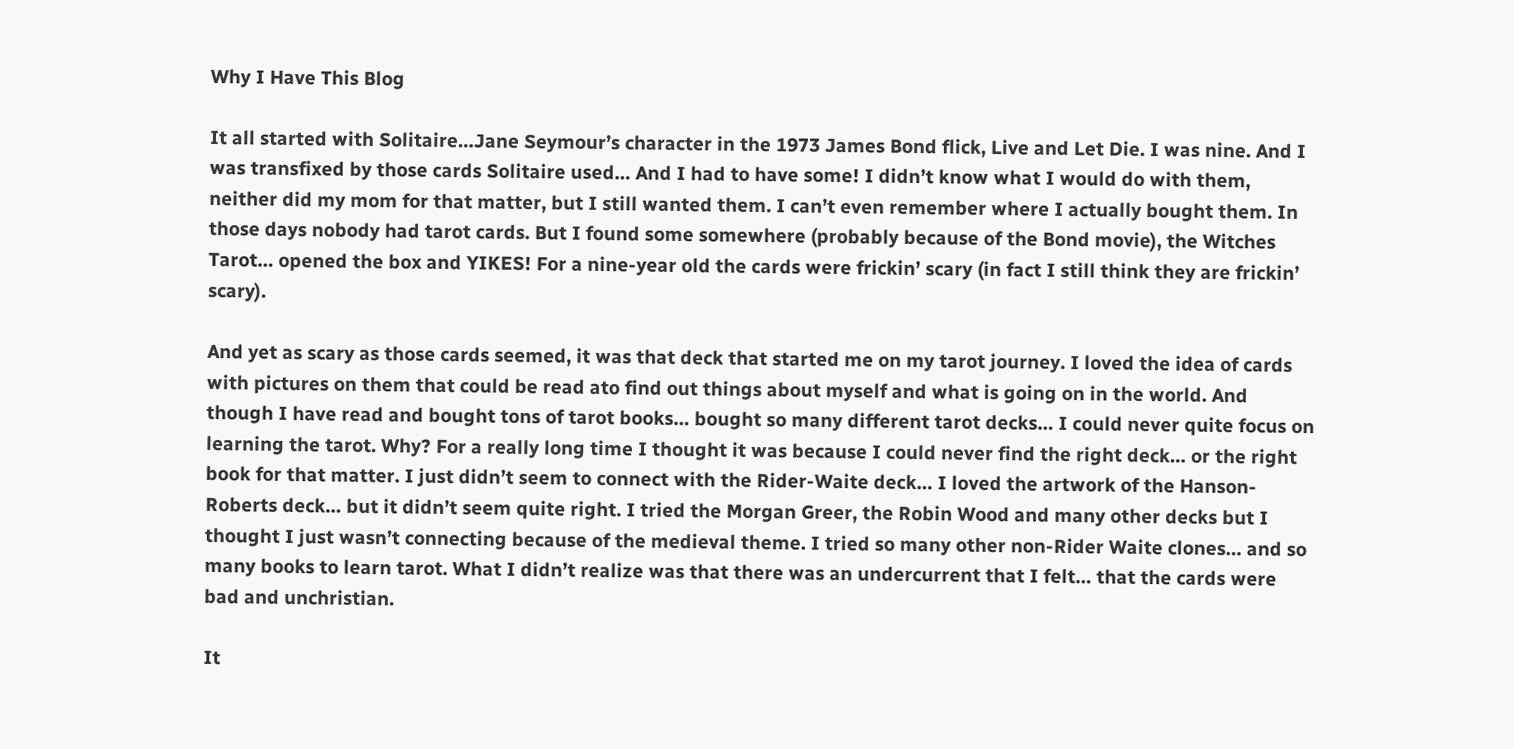Why I Have This Blog

It all started with Solitaire…Jane Seymour’s character in the 1973 James Bond flick, Live and Let Die. I was nine. And I was transfixed by those cards Solitaire used… And I had to have some! I didn’t know what I would do with them, neither did my mom for that matter, but I still wanted them. I can’t even remember where I actually bought them. In those days nobody had tarot cards. But I found some somewhere (probably because of the Bond movie), the Witches Tarot… opened the box and YIKES! For a nine-year old the cards were frickin’ scary (in fact I still think they are frickin’ scary).

And yet as scary as those cards seemed, it was that deck that started me on my tarot journey. I loved the idea of cards with pictures on them that could be read ato find out things about myself and what is going on in the world. And though I have read and bought tons of tarot books… bought so many different tarot decks… I could never quite focus on learning the tarot. Why? For a really long time I thought it was because I could never find the right deck… or the right book for that matter. I just didn’t seem to connect with the Rider-Waite deck… I loved the artwork of the Hanson-Roberts deck… but it didn’t seem quite right. I tried the Morgan Greer, the Robin Wood and many other decks but I thought I just wasn’t connecting because of the medieval theme. I tried so many other non-Rider Waite clones… and so many books to learn tarot. What I didn’t realize was that there was an undercurrent that I felt… that the cards were bad and unchristian.

It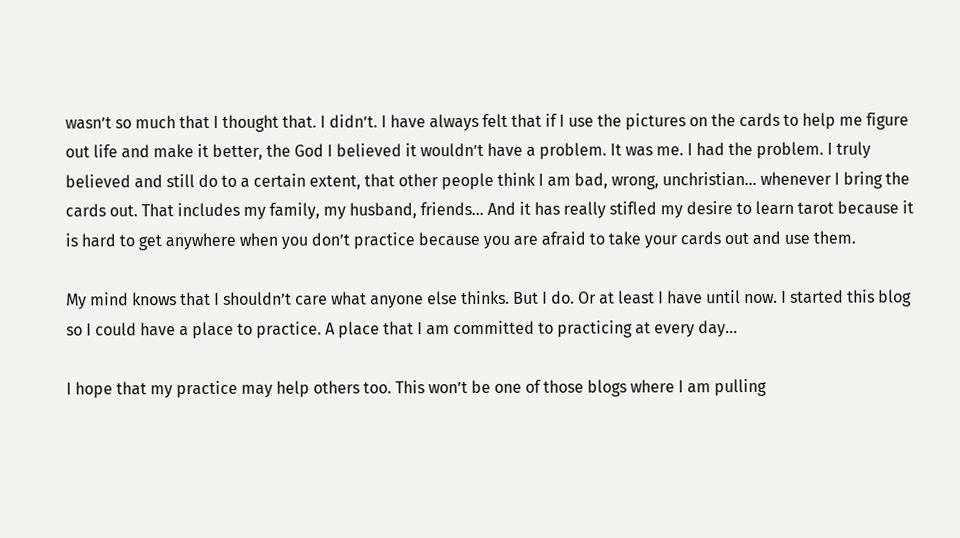wasn’t so much that I thought that. I didn’t. I have always felt that if I use the pictures on the cards to help me figure out life and make it better, the God I believed it wouldn’t have a problem. It was me. I had the problem. I truly believed and still do to a certain extent, that other people think I am bad, wrong, unchristian… whenever I bring the cards out. That includes my family, my husband, friends… And it has really stifled my desire to learn tarot because it is hard to get anywhere when you don’t practice because you are afraid to take your cards out and use them.

My mind knows that I shouldn’t care what anyone else thinks. But I do. Or at least I have until now. I started this blog so I could have a place to practice. A place that I am committed to practicing at every day…

I hope that my practice may help others too. This won’t be one of those blogs where I am pulling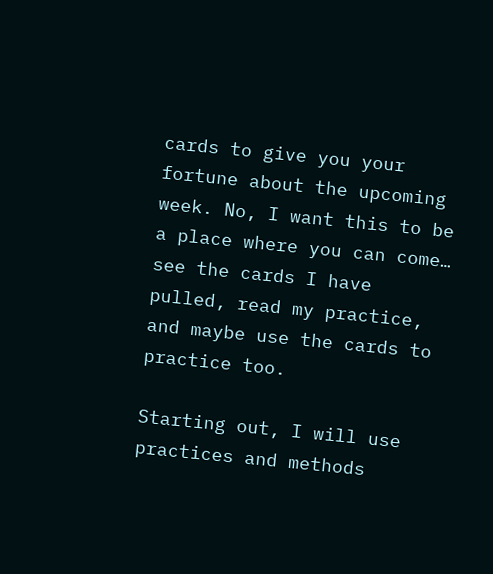cards to give you your fortune about the upcoming week. No, I want this to be a place where you can come… see the cards I have pulled, read my practice, and maybe use the cards to practice too.

Starting out, I will use practices and methods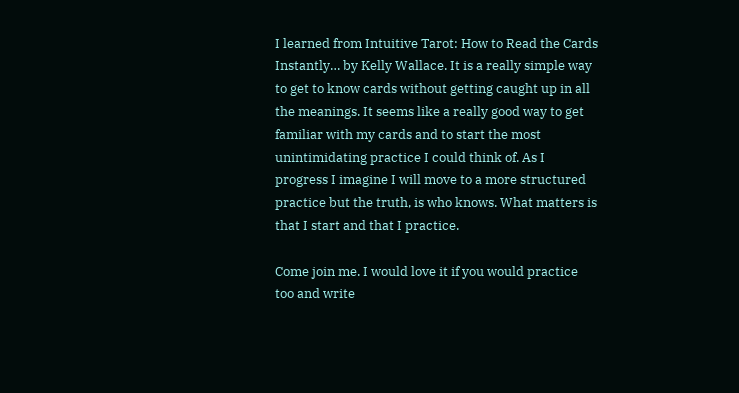I learned from Intuitive Tarot: How to Read the Cards Instantly… by Kelly Wallace. It is a really simple way to get to know cards without getting caught up in all the meanings. It seems like a really good way to get familiar with my cards and to start the most unintimidating practice I could think of. As I progress I imagine I will move to a more structured practice but the truth, is who knows. What matters is that I start and that I practice.

Come join me. I would love it if you would practice too and write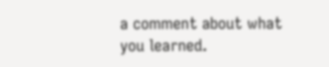a comment about what you learned.